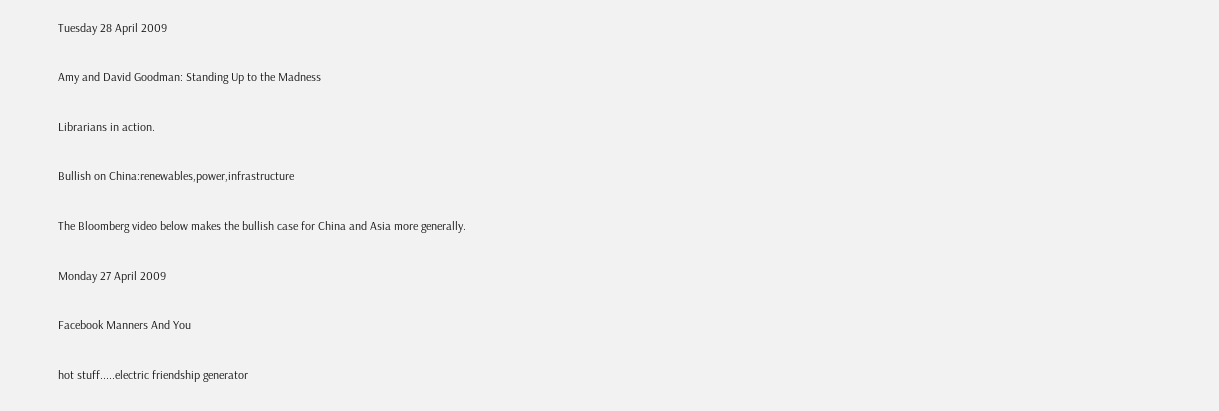Tuesday 28 April 2009

Amy and David Goodman: Standing Up to the Madness

Librarians in action.

Bullish on China:renewables,power,infrastructure

The Bloomberg video below makes the bullish case for China and Asia more generally.

Monday 27 April 2009

Facebook Manners And You

hot stuff.....electric friendship generator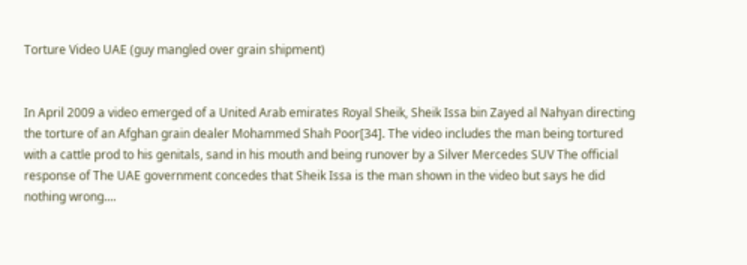Torture Video UAE (guy mangled over grain shipment)


In April 2009 a video emerged of a United Arab emirates Royal Sheik, Sheik Issa bin Zayed al Nahyan directing the torture of an Afghan grain dealer Mohammed Shah Poor[34]. The video includes the man being tortured with a cattle prod to his genitals, sand in his mouth and being runover by a Silver Mercedes SUV The official response of The UAE government concedes that Sheik Issa is the man shown in the video but says he did nothing wrong....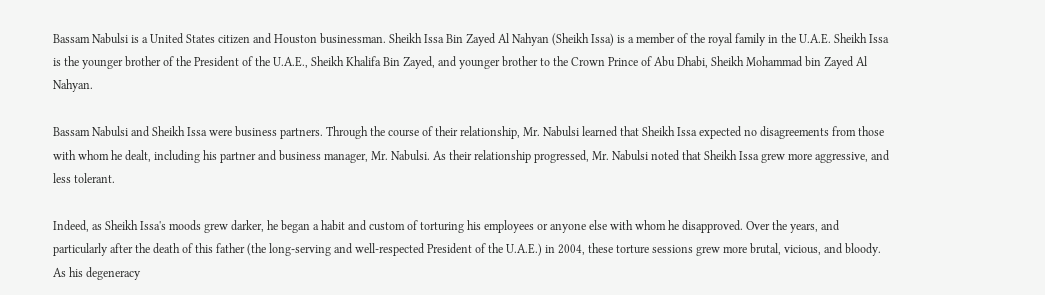Bassam Nabulsi is a United States citizen and Houston businessman. Sheikh Issa Bin Zayed Al Nahyan (Sheikh Issa) is a member of the royal family in the U.A.E. Sheikh Issa is the younger brother of the President of the U.A.E., Sheikh Khalifa Bin Zayed, and younger brother to the Crown Prince of Abu Dhabi, Sheikh Mohammad bin Zayed Al Nahyan.

Bassam Nabulsi and Sheikh Issa were business partners. Through the course of their relationship, Mr. Nabulsi learned that Sheikh Issa expected no disagreements from those with whom he dealt, including his partner and business manager, Mr. Nabulsi. As their relationship progressed, Mr. Nabulsi noted that Sheikh Issa grew more aggressive, and less tolerant.

Indeed, as Sheikh Issa's moods grew darker, he began a habit and custom of torturing his employees or anyone else with whom he disapproved. Over the years, and particularly after the death of this father (the long-serving and well-respected President of the U.A.E.) in 2004, these torture sessions grew more brutal, vicious, and bloody. As his degeneracy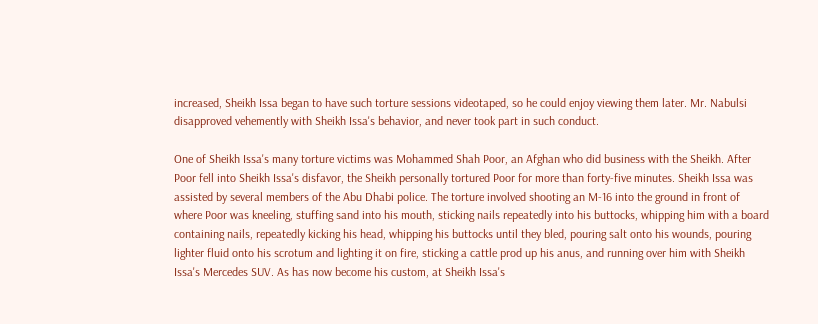increased, Sheikh Issa began to have such torture sessions videotaped, so he could enjoy viewing them later. Mr. Nabulsi disapproved vehemently with Sheikh Issa's behavior, and never took part in such conduct.

One of Sheikh Issa's many torture victims was Mohammed Shah Poor, an Afghan who did business with the Sheikh. After Poor fell into Sheikh Issa's disfavor, the Sheikh personally tortured Poor for more than forty-five minutes. Sheikh Issa was assisted by several members of the Abu Dhabi police. The torture involved shooting an M-16 into the ground in front of where Poor was kneeling, stuffing sand into his mouth, sticking nails repeatedly into his buttocks, whipping him with a board containing nails, repeatedly kicking his head, whipping his buttocks until they bled, pouring salt onto his wounds, pouring lighter fluid onto his scrotum and lighting it on fire, sticking a cattle prod up his anus, and running over him with Sheikh Issa's Mercedes SUV. As has now become his custom, at Sheikh Issa's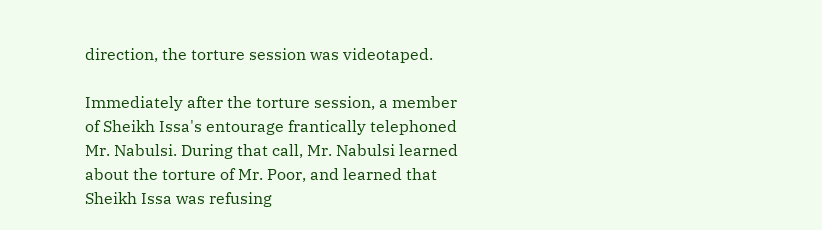direction, the torture session was videotaped.

Immediately after the torture session, a member of Sheikh Issa's entourage frantically telephoned Mr. Nabulsi. During that call, Mr. Nabulsi learned about the torture of Mr. Poor, and learned that Sheikh Issa was refusing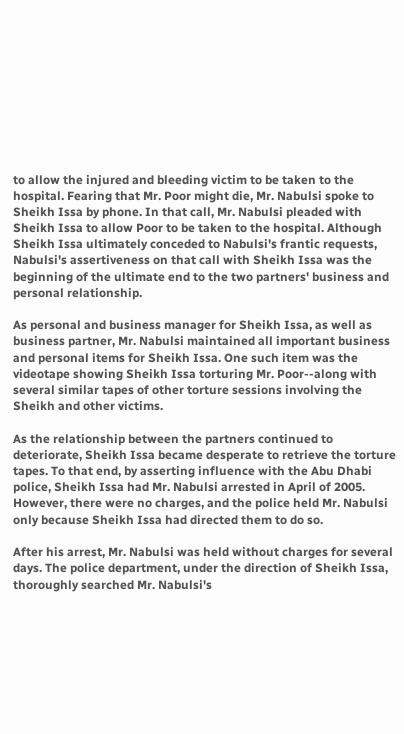to allow the injured and bleeding victim to be taken to the hospital. Fearing that Mr. Poor might die, Mr. Nabulsi spoke to Sheikh Issa by phone. In that call, Mr. Nabulsi pleaded with Sheikh Issa to allow Poor to be taken to the hospital. Although Sheikh Issa ultimately conceded to Nabulsi's frantic requests, Nabulsi's assertiveness on that call with Sheikh Issa was the beginning of the ultimate end to the two partners' business and personal relationship.

As personal and business manager for Sheikh Issa, as well as business partner, Mr. Nabulsi maintained all important business and personal items for Sheikh Issa. One such item was the videotape showing Sheikh Issa torturing Mr. Poor--along with several similar tapes of other torture sessions involving the Sheikh and other victims.

As the relationship between the partners continued to deteriorate, Sheikh Issa became desperate to retrieve the torture tapes. To that end, by asserting influence with the Abu Dhabi police, Sheikh Issa had Mr. Nabulsi arrested in April of 2005. However, there were no charges, and the police held Mr. Nabulsi only because Sheikh Issa had directed them to do so.

After his arrest, Mr. Nabulsi was held without charges for several days. The police department, under the direction of Sheikh Issa, thoroughly searched Mr. Nabulsi's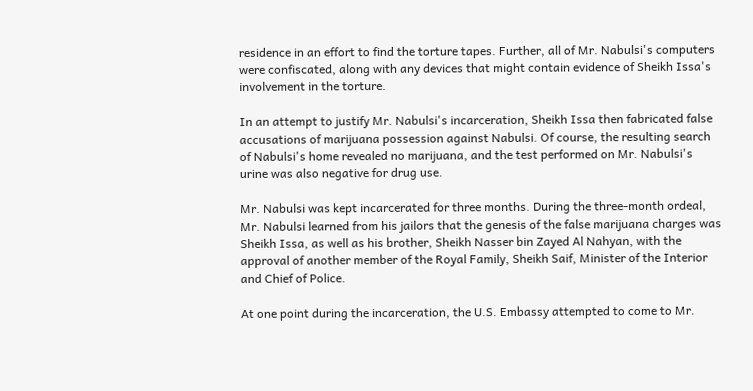residence in an effort to find the torture tapes. Further, all of Mr. Nabulsi's computers were confiscated, along with any devices that might contain evidence of Sheikh Issa's involvement in the torture.

In an attempt to justify Mr. Nabulsi's incarceration, Sheikh Issa then fabricated false accusations of marijuana possession against Nabulsi. Of course, the resulting search of Nabulsi's home revealed no marijuana, and the test performed on Mr. Nabulsi's urine was also negative for drug use.

Mr. Nabulsi was kept incarcerated for three months. During the three-month ordeal, Mr. Nabulsi learned from his jailors that the genesis of the false marijuana charges was Sheikh Issa, as well as his brother, Sheikh Nasser bin Zayed Al Nahyan, with the approval of another member of the Royal Family, Sheikh Saif, Minister of the Interior and Chief of Police.

At one point during the incarceration, the U.S. Embassy attempted to come to Mr.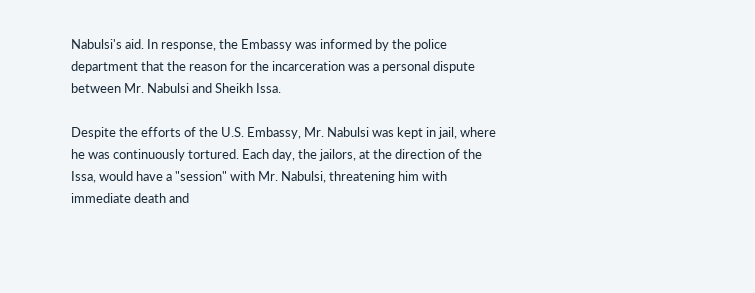Nabulsi's aid. In response, the Embassy was informed by the police department that the reason for the incarceration was a personal dispute between Mr. Nabulsi and Sheikh Issa.

Despite the efforts of the U.S. Embassy, Mr. Nabulsi was kept in jail, where he was continuously tortured. Each day, the jailors, at the direction of the Issa, would have a "session" with Mr. Nabulsi, threatening him with immediate death and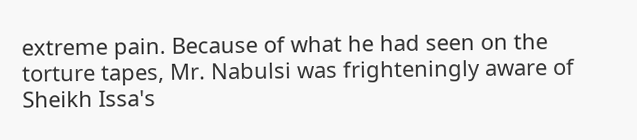extreme pain. Because of what he had seen on the torture tapes, Mr. Nabulsi was frighteningly aware of Sheikh Issa's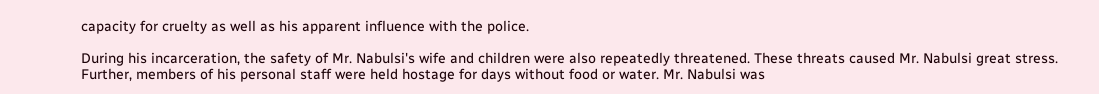capacity for cruelty as well as his apparent influence with the police.

During his incarceration, the safety of Mr. Nabulsi's wife and children were also repeatedly threatened. These threats caused Mr. Nabulsi great stress. Further, members of his personal staff were held hostage for days without food or water. Mr. Nabulsi was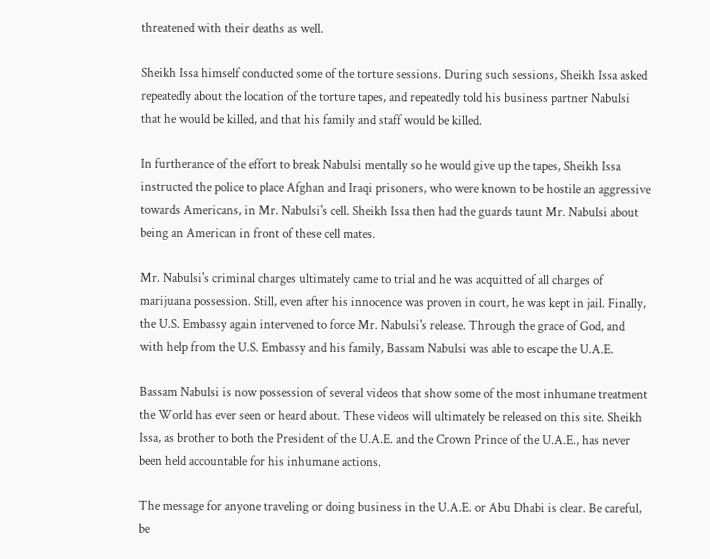threatened with their deaths as well.

Sheikh Issa himself conducted some of the torture sessions. During such sessions, Sheikh Issa asked repeatedly about the location of the torture tapes, and repeatedly told his business partner Nabulsi that he would be killed, and that his family and staff would be killed.

In furtherance of the effort to break Nabulsi mentally so he would give up the tapes, Sheikh Issa instructed the police to place Afghan and Iraqi prisoners, who were known to be hostile an aggressive towards Americans, in Mr. Nabulsi's cell. Sheikh Issa then had the guards taunt Mr. Nabulsi about being an American in front of these cell mates.

Mr. Nabulsi's criminal charges ultimately came to trial and he was acquitted of all charges of marijuana possession. Still, even after his innocence was proven in court, he was kept in jail. Finally, the U.S. Embassy again intervened to force Mr. Nabulsi's release. Through the grace of God, and with help from the U.S. Embassy and his family, Bassam Nabulsi was able to escape the U.A.E.

Bassam Nabulsi is now possession of several videos that show some of the most inhumane treatment the World has ever seen or heard about. These videos will ultimately be released on this site. Sheikh Issa, as brother to both the President of the U.A.E. and the Crown Prince of the U.A.E., has never been held accountable for his inhumane actions.

The message for anyone traveling or doing business in the U.A.E. or Abu Dhabi is clear. Be careful, be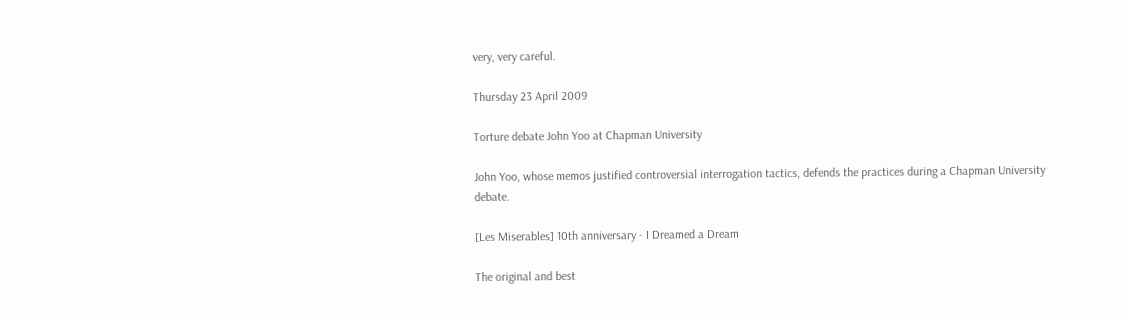very, very careful.

Thursday 23 April 2009

Torture debate John Yoo at Chapman University

John Yoo, whose memos justified controversial interrogation tactics, defends the practices during a Chapman University debate.

[Les Miserables] 10th anniversary - I Dreamed a Dream

The original and best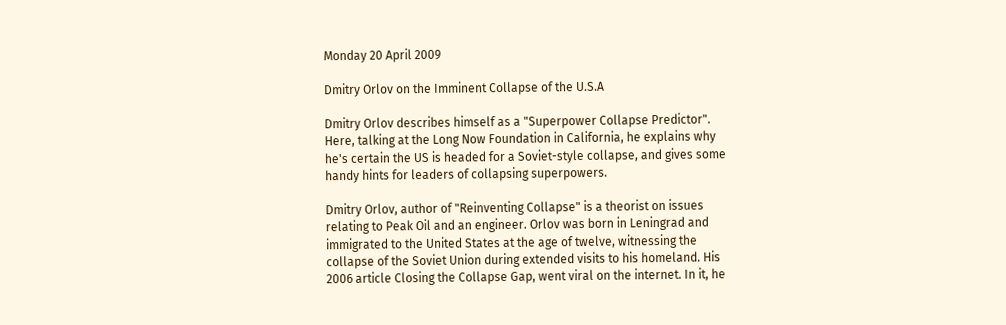Monday 20 April 2009

Dmitry Orlov on the Imminent Collapse of the U.S.A

Dmitry Orlov describes himself as a "Superpower Collapse Predictor". Here, talking at the Long Now Foundation in California, he explains why he's certain the US is headed for a Soviet-style collapse, and gives some handy hints for leaders of collapsing superpowers.

Dmitry Orlov, author of "Reinventing Collapse" is a theorist on issues relating to Peak Oil and an engineer. Orlov was born in Leningrad and immigrated to the United States at the age of twelve, witnessing the collapse of the Soviet Union during extended visits to his homeland. His 2006 article Closing the Collapse Gap, went viral on the internet. In it, he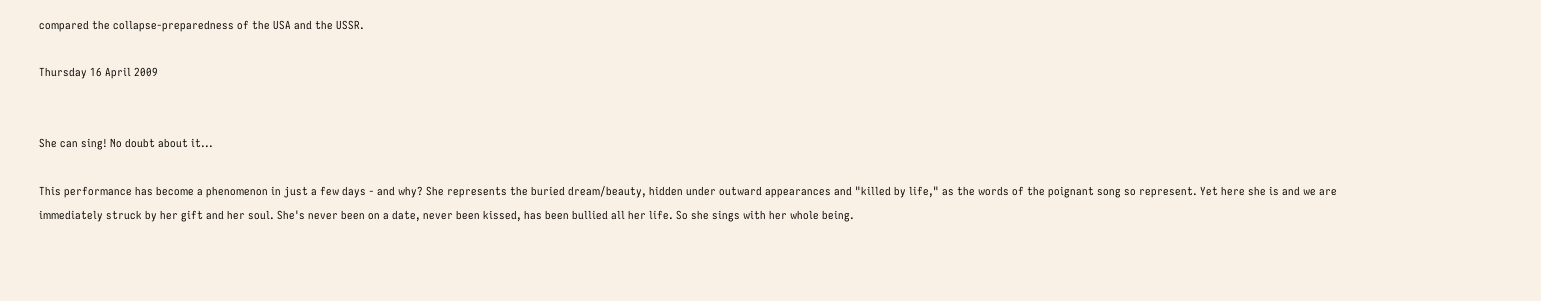compared the collapse-preparedness of the USA and the USSR.

Thursday 16 April 2009


She can sing! No doubt about it...

This performance has become a phenomenon in just a few days - and why? She represents the buried dream/beauty, hidden under outward appearances and "killed by life," as the words of the poignant song so represent. Yet here she is and we are immediately struck by her gift and her soul. She's never been on a date, never been kissed, has been bullied all her life. So she sings with her whole being.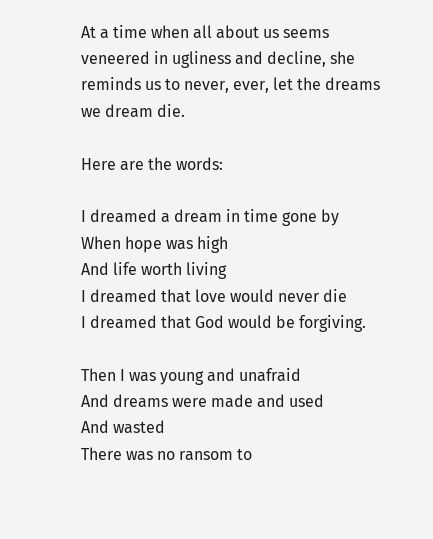At a time when all about us seems veneered in ugliness and decline, she reminds us to never, ever, let the dreams we dream die.

Here are the words:

I dreamed a dream in time gone by
When hope was high
And life worth living
I dreamed that love would never die
I dreamed that God would be forgiving.

Then I was young and unafraid
And dreams were made and used
And wasted
There was no ransom to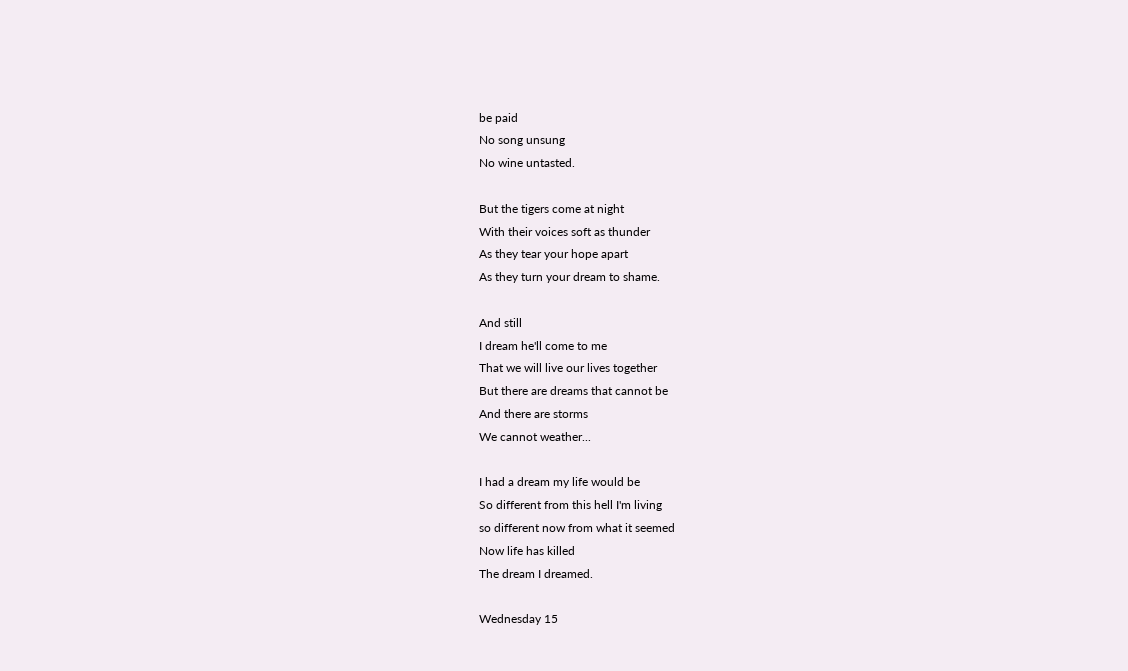be paid
No song unsung
No wine untasted.

But the tigers come at night
With their voices soft as thunder
As they tear your hope apart
As they turn your dream to shame.

And still
I dream he'll come to me
That we will live our lives together
But there are dreams that cannot be
And there are storms
We cannot weather...

I had a dream my life would be
So different from this hell I'm living
so different now from what it seemed
Now life has killed
The dream I dreamed.

Wednesday 15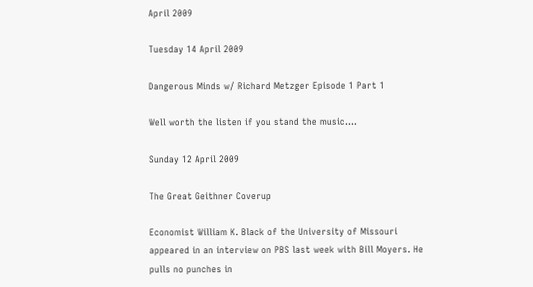April 2009

Tuesday 14 April 2009

Dangerous Minds w/ Richard Metzger Episode 1 Part 1

Well worth the listen if you stand the music....

Sunday 12 April 2009

The Great Geithner Coverup

Economist William K. Black of the University of Missouri appeared in an interview on PBS last week with Bill Moyers. He pulls no punches in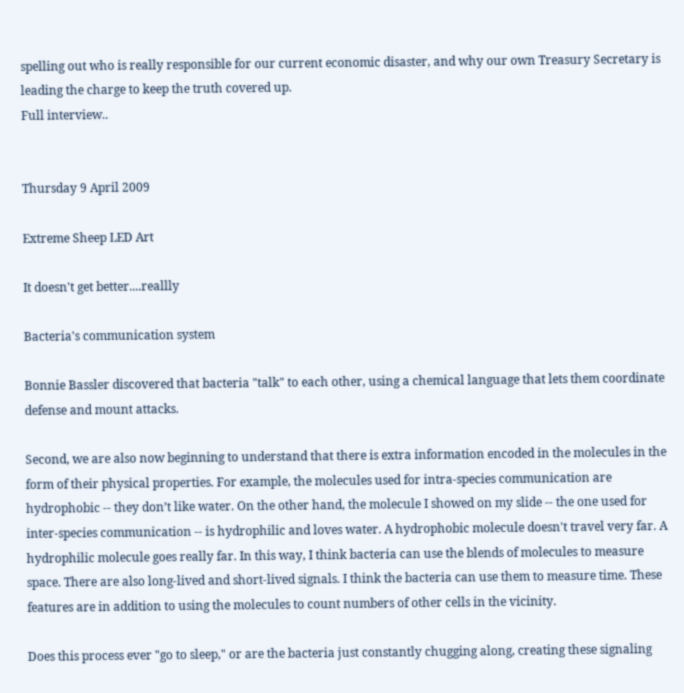spelling out who is really responsible for our current economic disaster, and why our own Treasury Secretary is leading the charge to keep the truth covered up.
Full interview..


Thursday 9 April 2009

Extreme Sheep LED Art

It doesn't get better....reallly

Bacteria's communication system

Bonnie Bassler discovered that bacteria "talk" to each other, using a chemical language that lets them coordinate defense and mount attacks.

Second, we are also now beginning to understand that there is extra information encoded in the molecules in the form of their physical properties. For example, the molecules used for intra-species communication are hydrophobic -- they don’t like water. On the other hand, the molecule I showed on my slide -- the one used for inter-species communication -- is hydrophilic and loves water. A hydrophobic molecule doesn't travel very far. A hydrophilic molecule goes really far. In this way, I think bacteria can use the blends of molecules to measure space. There are also long-lived and short-lived signals. I think the bacteria can use them to measure time. These features are in addition to using the molecules to count numbers of other cells in the vicinity.

Does this process ever "go to sleep," or are the bacteria just constantly chugging along, creating these signaling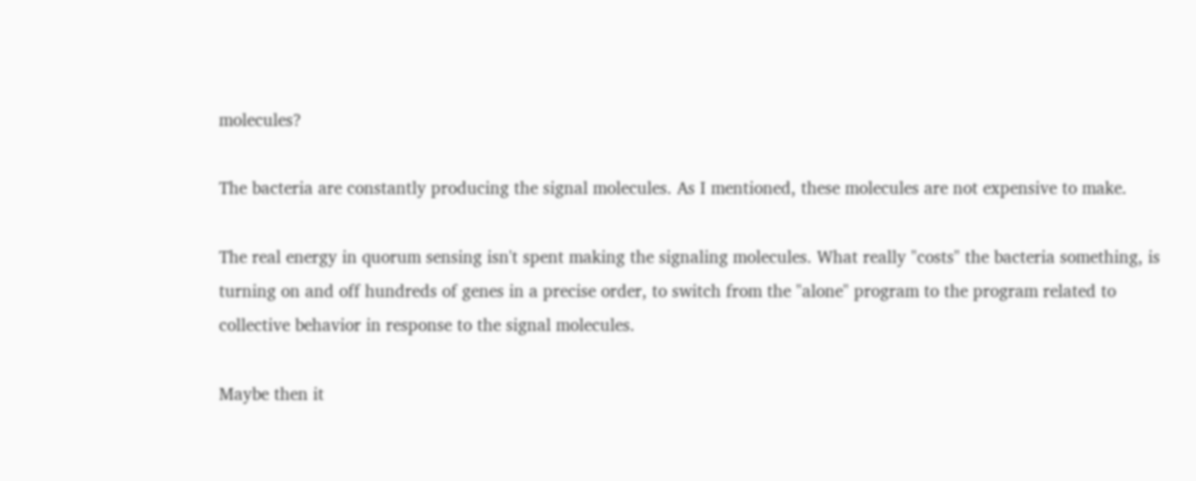molecules?

The bacteria are constantly producing the signal molecules. As I mentioned, these molecules are not expensive to make.

The real energy in quorum sensing isn't spent making the signaling molecules. What really "costs" the bacteria something, is turning on and off hundreds of genes in a precise order, to switch from the "alone" program to the program related to collective behavior in response to the signal molecules.

Maybe then it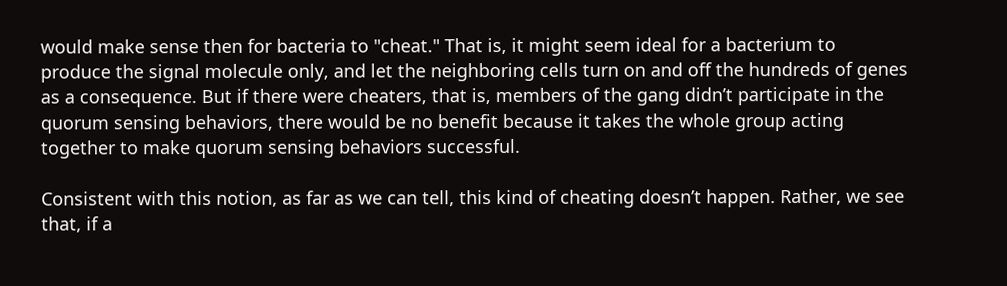would make sense then for bacteria to "cheat." That is, it might seem ideal for a bacterium to produce the signal molecule only, and let the neighboring cells turn on and off the hundreds of genes as a consequence. But if there were cheaters, that is, members of the gang didn’t participate in the quorum sensing behaviors, there would be no benefit because it takes the whole group acting together to make quorum sensing behaviors successful.

Consistent with this notion, as far as we can tell, this kind of cheating doesn’t happen. Rather, we see that, if a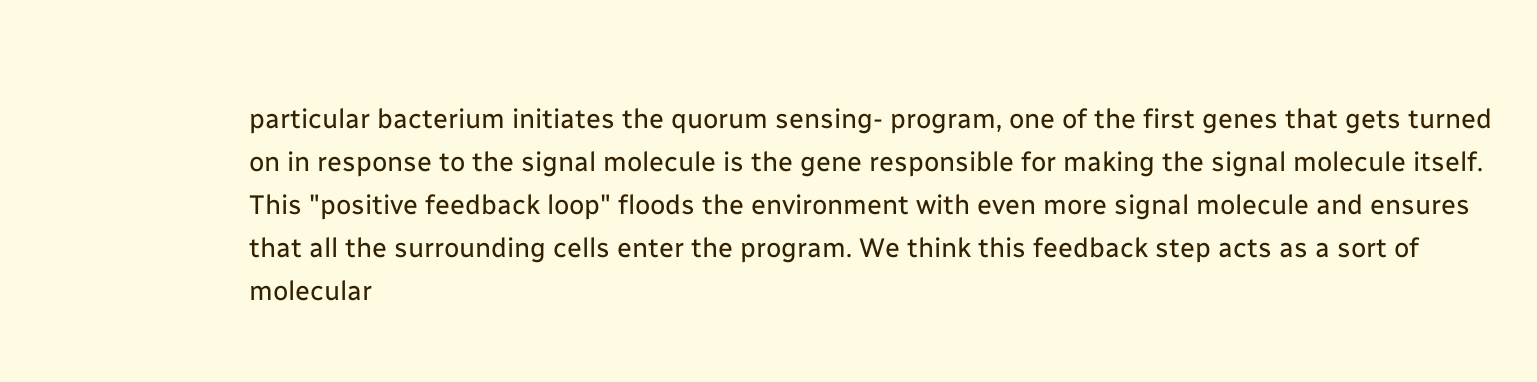particular bacterium initiates the quorum sensing- program, one of the first genes that gets turned on in response to the signal molecule is the gene responsible for making the signal molecule itself. This "positive feedback loop" floods the environment with even more signal molecule and ensures that all the surrounding cells enter the program. We think this feedback step acts as a sort of molecular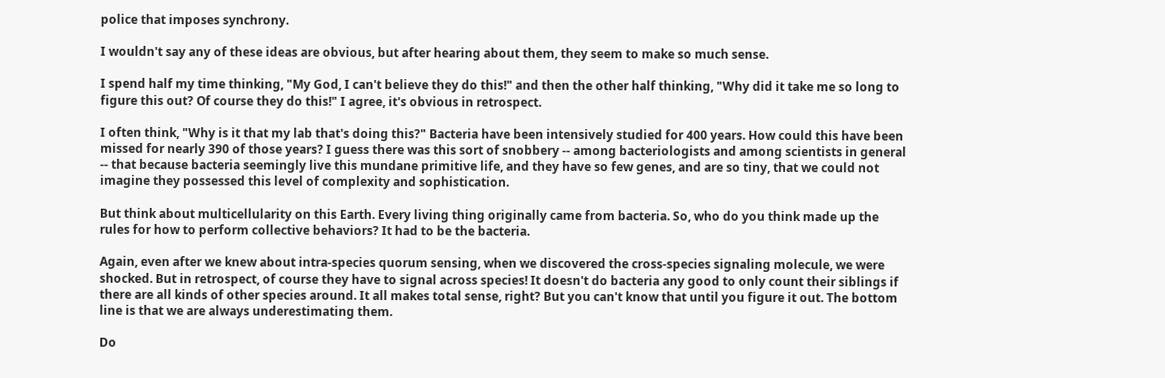police that imposes synchrony.

I wouldn't say any of these ideas are obvious, but after hearing about them, they seem to make so much sense.

I spend half my time thinking, "My God, I can't believe they do this!" and then the other half thinking, "Why did it take me so long to figure this out? Of course they do this!" I agree, it's obvious in retrospect.

I often think, "Why is it that my lab that's doing this?" Bacteria have been intensively studied for 400 years. How could this have been missed for nearly 390 of those years? I guess there was this sort of snobbery -- among bacteriologists and among scientists in general -- that because bacteria seemingly live this mundane primitive life, and they have so few genes, and are so tiny, that we could not imagine they possessed this level of complexity and sophistication.

But think about multicellularity on this Earth. Every living thing originally came from bacteria. So, who do you think made up the rules for how to perform collective behaviors? It had to be the bacteria.

Again, even after we knew about intra-species quorum sensing, when we discovered the cross-species signaling molecule, we were shocked. But in retrospect, of course they have to signal across species! It doesn't do bacteria any good to only count their siblings if there are all kinds of other species around. It all makes total sense, right? But you can't know that until you figure it out. The bottom line is that we are always underestimating them.

Do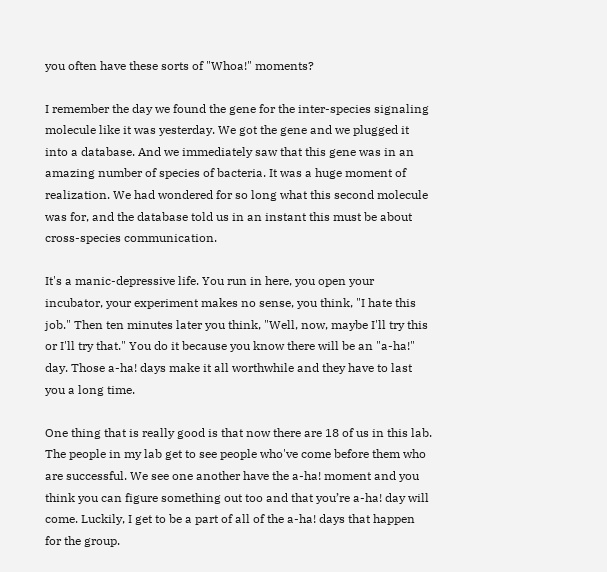you often have these sorts of "Whoa!" moments?

I remember the day we found the gene for the inter-species signaling molecule like it was yesterday. We got the gene and we plugged it into a database. And we immediately saw that this gene was in an amazing number of species of bacteria. It was a huge moment of realization. We had wondered for so long what this second molecule was for, and the database told us in an instant this must be about cross-species communication.

It's a manic-depressive life. You run in here, you open your incubator, your experiment makes no sense, you think, "I hate this job." Then ten minutes later you think, "Well, now, maybe I'll try this or I'll try that." You do it because you know there will be an "a-ha!" day. Those a-ha! days make it all worthwhile and they have to last you a long time.

One thing that is really good is that now there are 18 of us in this lab. The people in my lab get to see people who've come before them who are successful. We see one another have the a-ha! moment and you think you can figure something out too and that you’re a-ha! day will come. Luckily, I get to be a part of all of the a-ha! days that happen for the group.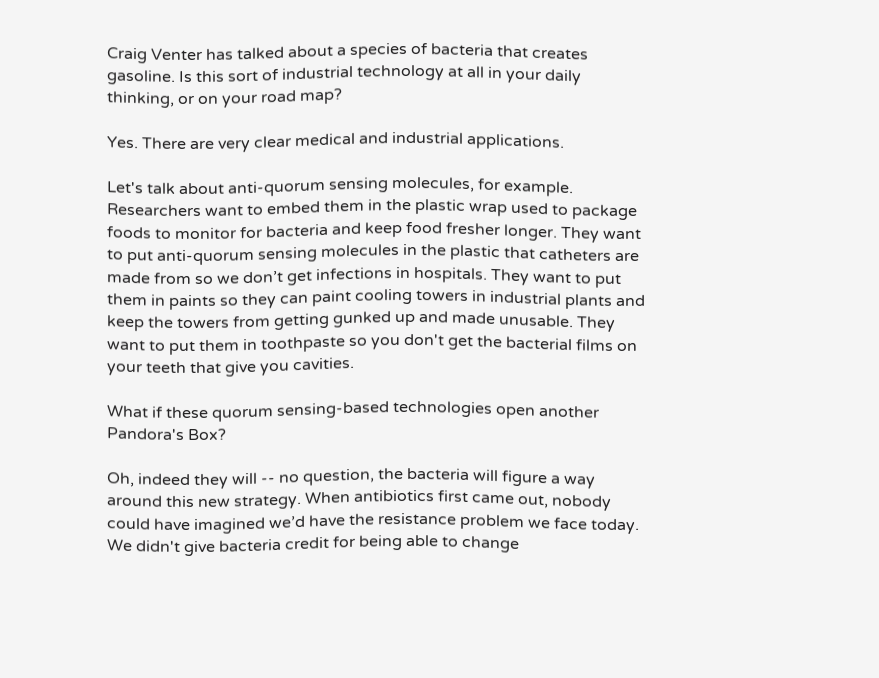Craig Venter has talked about a species of bacteria that creates gasoline. Is this sort of industrial technology at all in your daily thinking, or on your road map?

Yes. There are very clear medical and industrial applications.

Let's talk about anti-quorum sensing molecules, for example. Researchers want to embed them in the plastic wrap used to package foods to monitor for bacteria and keep food fresher longer. They want to put anti-quorum sensing molecules in the plastic that catheters are made from so we don’t get infections in hospitals. They want to put them in paints so they can paint cooling towers in industrial plants and keep the towers from getting gunked up and made unusable. They want to put them in toothpaste so you don't get the bacterial films on your teeth that give you cavities.

What if these quorum sensing-based technologies open another Pandora's Box?

Oh, indeed they will -- no question, the bacteria will figure a way around this new strategy. When antibiotics first came out, nobody could have imagined we’d have the resistance problem we face today. We didn't give bacteria credit for being able to change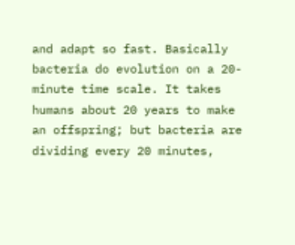and adapt so fast. Basically bacteria do evolution on a 20-minute time scale. It takes humans about 20 years to make an offspring; but bacteria are dividing every 20 minutes,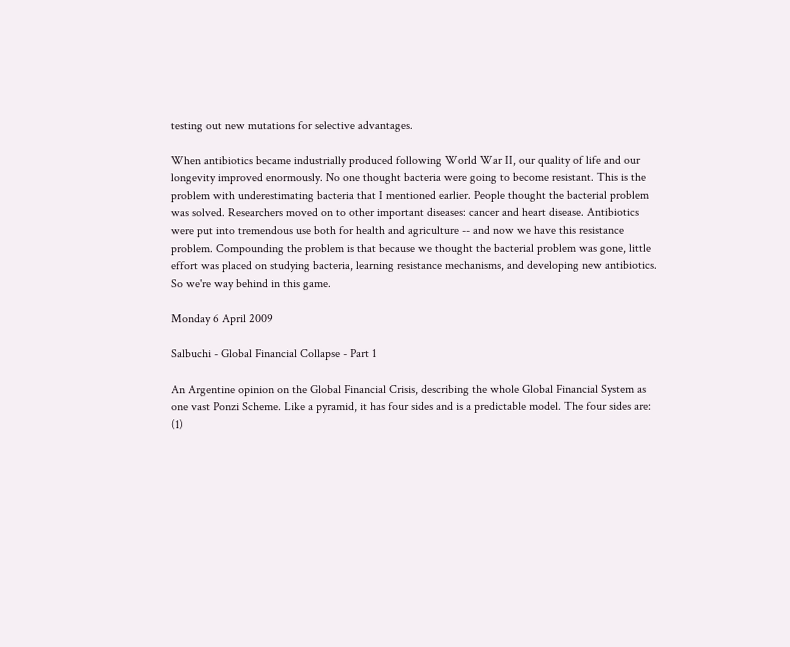testing out new mutations for selective advantages.

When antibiotics became industrially produced following World War II, our quality of life and our longevity improved enormously. No one thought bacteria were going to become resistant. This is the problem with underestimating bacteria that I mentioned earlier. People thought the bacterial problem was solved. Researchers moved on to other important diseases: cancer and heart disease. Antibiotics were put into tremendous use both for health and agriculture -- and now we have this resistance problem. Compounding the problem is that because we thought the bacterial problem was gone, little effort was placed on studying bacteria, learning resistance mechanisms, and developing new antibiotics. So we're way behind in this game.

Monday 6 April 2009

Salbuchi - Global Financial Collapse - Part 1

An Argentine opinion on the Global Financial Crisis, describing the whole Global Financial System as one vast Ponzi Scheme. Like a pyramid, it has four sides and is a predictable model. The four sides are: (1)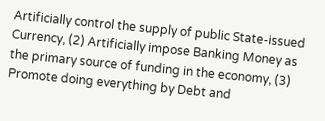Artificially control the supply of public State-issued Currency, (2) Artificially impose Banking Money as the primary source of funding in the economy, (3) Promote doing everything by Debt and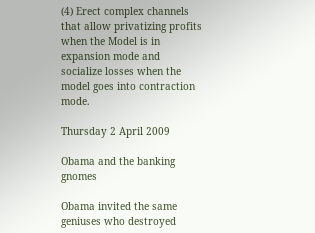(4) Erect complex channels that allow privatizing profits when the Model is in expansion mode and socialize losses when the model goes into contraction mode.

Thursday 2 April 2009

Obama and the banking gnomes

Obama invited the same geniuses who destroyed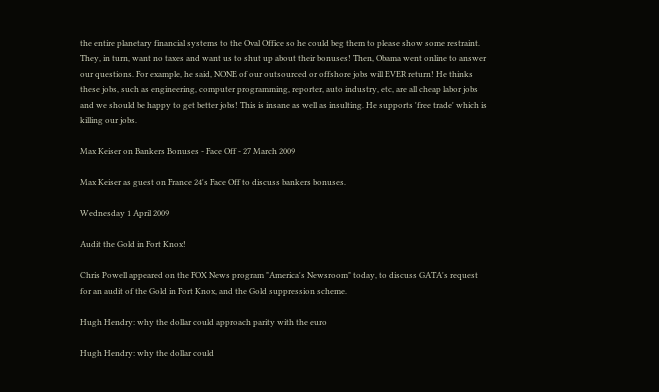the entire planetary financial systems to the Oval Office so he could beg them to please show some restraint. They, in turn, want no taxes and want us to shut up about their bonuses! Then, Obama went online to answer our questions. For example, he said, NONE of our outsourced or offshore jobs will EVER return! He thinks these jobs, such as engineering, computer programming, reporter, auto industry, etc, are all cheap labor jobs and we should be happy to get better jobs! This is insane as well as insulting. He supports 'free trade' which is killing our jobs.

Max Keiser on Bankers Bonuses - Face Off - 27 March 2009

Max Keiser as guest on France 24's Face Off to discuss bankers bonuses.

Wednesday 1 April 2009

Audit the Gold in Fort Knox!

Chris Powell appeared on the FOX News program "America's Newsroom" today, to discuss GATA's request for an audit of the Gold in Fort Knox, and the Gold suppression scheme.

Hugh Hendry: why the dollar could approach parity with the euro

Hugh Hendry: why the dollar could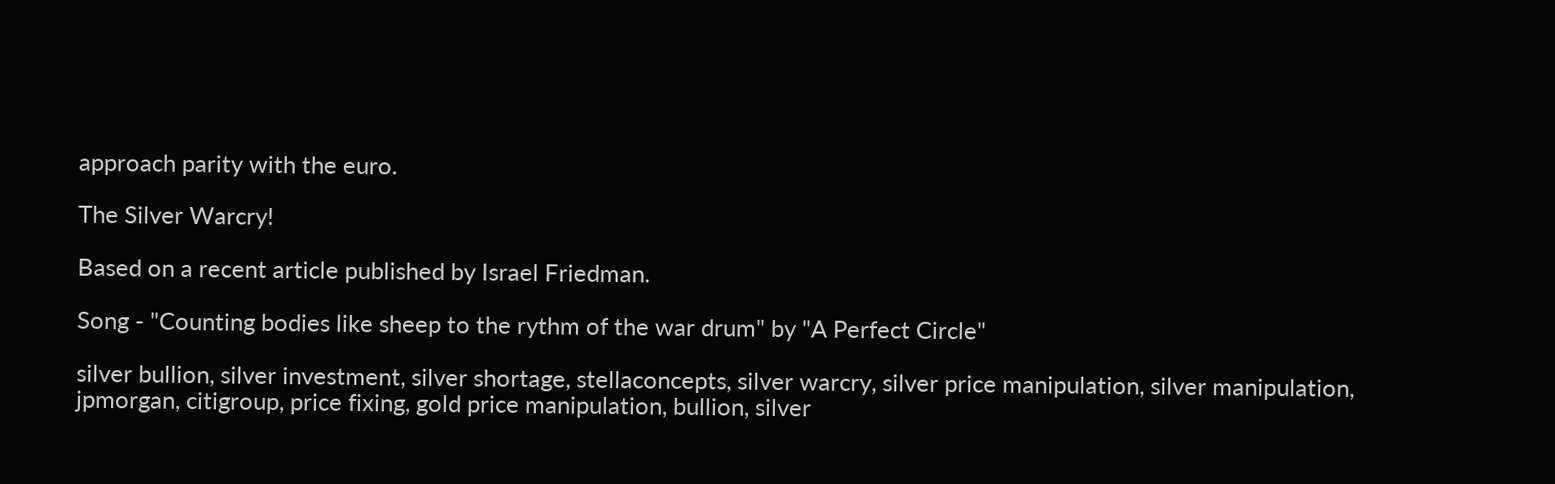approach parity with the euro.

The Silver Warcry!

Based on a recent article published by Israel Friedman.

Song - "Counting bodies like sheep to the rythm of the war drum" by "A Perfect Circle"

silver bullion, silver investment, silver shortage, stellaconcepts, silver warcry, silver price manipulation, silver manipulation, jpmorgan, citigroup, price fixing, gold price manipulation, bullion, silver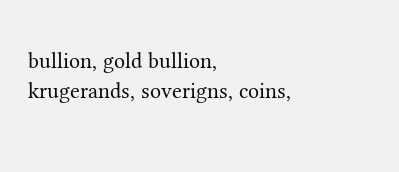bullion, gold bullion, krugerands, soverigns, coins,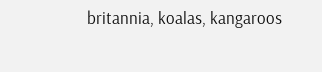britannia, koalas, kangaroos